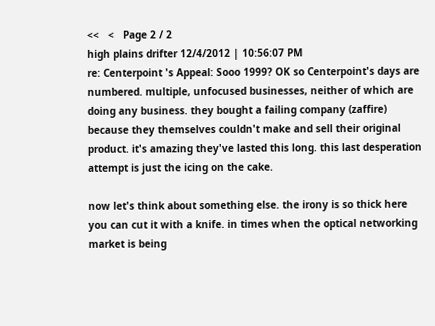<<   <   Page 2 / 2
high plains drifter 12/4/2012 | 10:56:07 PM
re: Centerpoint 's Appeal: Sooo 1999? OK so Centerpoint's days are numbered. multiple, unfocused businesses, neither of which are doing any business. they bought a failing company (zaffire) because they themselves couldn't make and sell their original product. it's amazing they've lasted this long. this last desperation attempt is just the icing on the cake.

now let's think about something else. the irony is so thick here you can cut it with a knife. in times when the optical networking market is being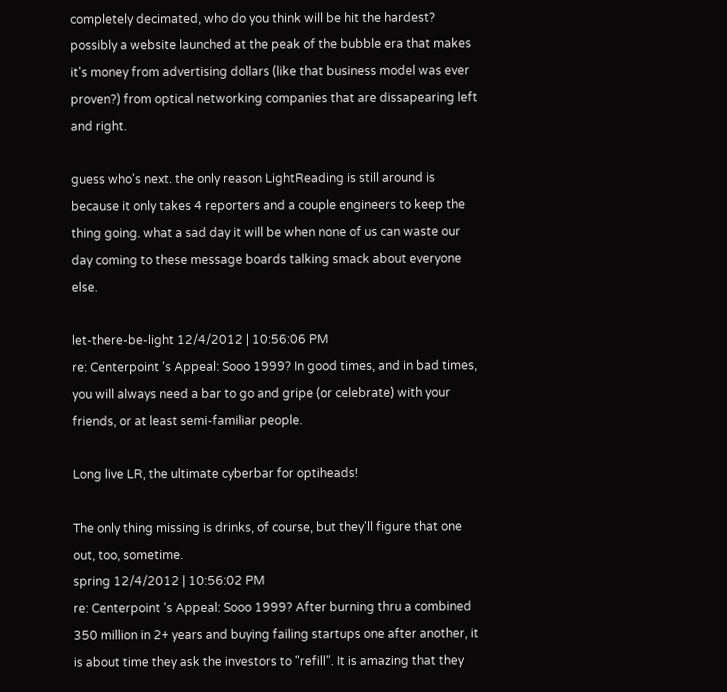completely decimated, who do you think will be hit the hardest? possibly a website launched at the peak of the bubble era that makes it's money from advertising dollars (like that business model was ever proven?) from optical networking companies that are dissapearing left and right.

guess who's next. the only reason LightReading is still around is because it only takes 4 reporters and a couple engineers to keep the thing going. what a sad day it will be when none of us can waste our day coming to these message boards talking smack about everyone else.

let-there-be-light 12/4/2012 | 10:56:06 PM
re: Centerpoint 's Appeal: Sooo 1999? In good times, and in bad times, you will always need a bar to go and gripe (or celebrate) with your friends, or at least semi-familiar people.

Long live LR, the ultimate cyberbar for optiheads!

The only thing missing is drinks, of course, but they'll figure that one out, too, sometime.
spring 12/4/2012 | 10:56:02 PM
re: Centerpoint 's Appeal: Sooo 1999? After burning thru a combined 350 million in 2+ years and buying failing startups one after another, it is about time they ask the investors to "refill". It is amazing that they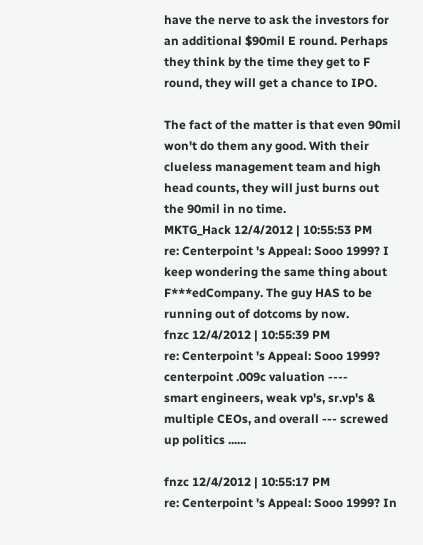have the nerve to ask the investors for an additional $90mil E round. Perhaps they think by the time they get to F round, they will get a chance to IPO.

The fact of the matter is that even 90mil won't do them any good. With their clueless management team and high head counts, they will just burns out the 90mil in no time.
MKTG_Hack 12/4/2012 | 10:55:53 PM
re: Centerpoint 's Appeal: Sooo 1999? I keep wondering the same thing about F***edCompany. The guy HAS to be running out of dotcoms by now.
fnzc 12/4/2012 | 10:55:39 PM
re: Centerpoint 's Appeal: Sooo 1999? centerpoint .009c valuation ----
smart engineers, weak vp's, sr.vp's & multiple CEOs, and overall --- screwed up politics ......

fnzc 12/4/2012 | 10:55:17 PM
re: Centerpoint 's Appeal: Sooo 1999? In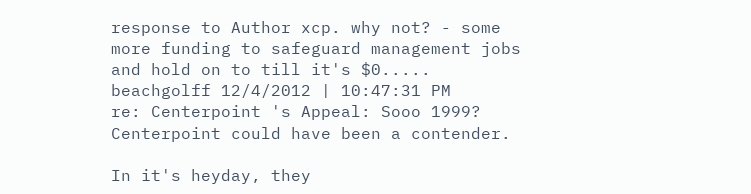response to Author xcp. why not? - some more funding to safeguard management jobs and hold on to till it's $0.....
beachgolff 12/4/2012 | 10:47:31 PM
re: Centerpoint 's Appeal: Sooo 1999? Centerpoint could have been a contender.

In it's heyday, they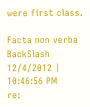were first class.

Facta non verba
BackSlash 12/4/2012 | 10:46:56 PM
re: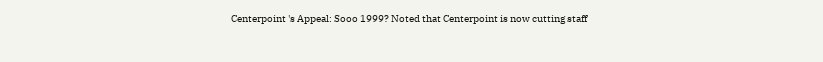Centerpoint 's Appeal: Sooo 1999? Noted that Centerpoint is now cutting staff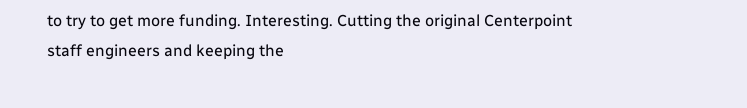to try to get more funding. Interesting. Cutting the original Centerpoint staff engineers and keeping the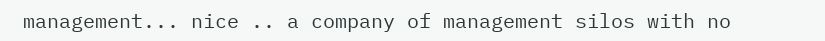management... nice .. a company of management silos with no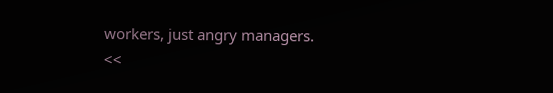workers, just angry managers.
<<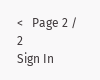<   Page 2 / 2
Sign In